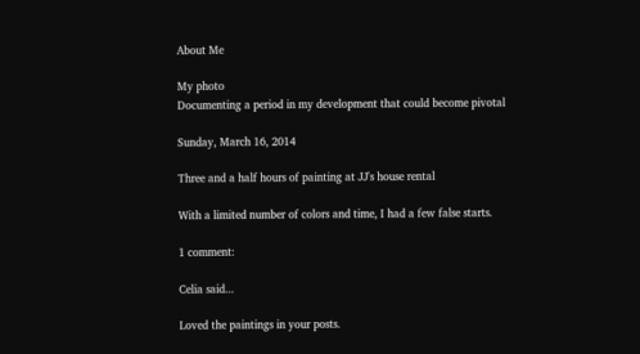About Me

My photo
Documenting a period in my development that could become pivotal

Sunday, March 16, 2014

Three and a half hours of painting at JJ's house rental

With a limited number of colors and time, I had a few false starts.

1 comment:

Celia said...

Loved the paintings in your posts.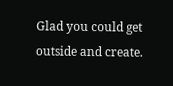Glad you could get outside and create.